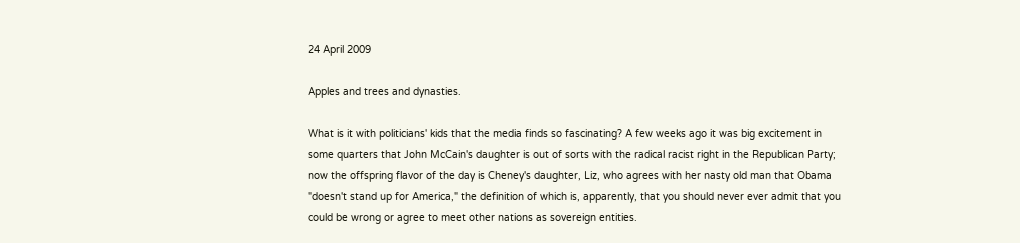24 April 2009

Apples and trees and dynasties.

What is it with politicians' kids that the media finds so fascinating? A few weeks ago it was big excitement in some quarters that John McCain's daughter is out of sorts with the radical racist right in the Republican Party; now the offspring flavor of the day is Cheney's daughter, Liz, who agrees with her nasty old man that Obama "doesn't stand up for America," the definition of which is, apparently, that you should never ever admit that you could be wrong or agree to meet other nations as sovereign entities.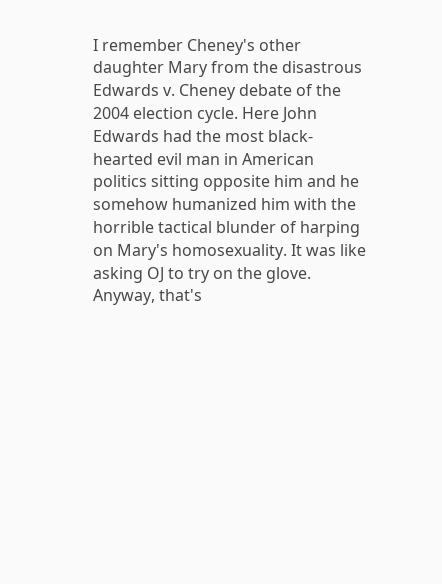I remember Cheney's other daughter Mary from the disastrous Edwards v. Cheney debate of the 2004 election cycle. Here John Edwards had the most black-hearted evil man in American politics sitting opposite him and he somehow humanized him with the horrible tactical blunder of harping on Mary's homosexuality. It was like asking OJ to try on the glove. Anyway, that's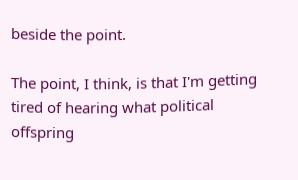beside the point.

The point, I think, is that I'm getting tired of hearing what political offspring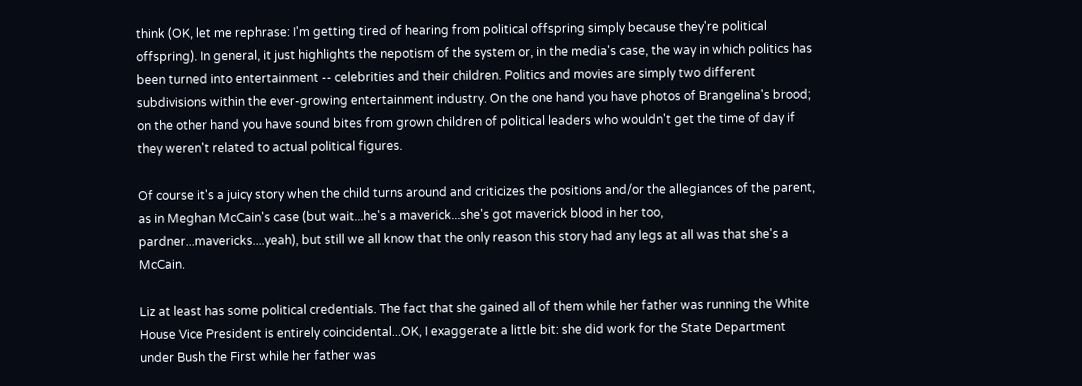think (OK, let me rephrase: I'm getting tired of hearing from political offspring simply because they're political offspring). In general, it just highlights the nepotism of the system or, in the media's case, the way in which politics has been turned into entertainment -- celebrities and their children. Politics and movies are simply two different subdivisions within the ever-growing entertainment industry. On the one hand you have photos of Brangelina's brood; on the other hand you have sound bites from grown children of political leaders who wouldn't get the time of day if they weren't related to actual political figures.

Of course it's a juicy story when the child turns around and criticizes the positions and/or the allegiances of the parent, as in Meghan McCain's case (but wait...he's a maverick...she's got maverick blood in her too, pardner...mavericks....yeah), but still we all know that the only reason this story had any legs at all was that she's a McCain.

Liz at least has some political credentials. The fact that she gained all of them while her father was running the White House Vice President is entirely coincidental...OK, I exaggerate a little bit: she did work for the State Department under Bush the First while her father was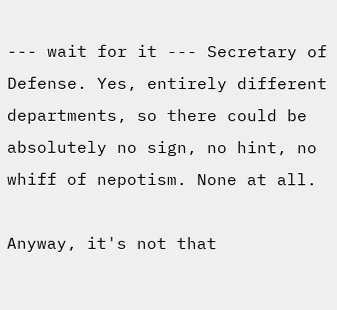--- wait for it --- Secretary of Defense. Yes, entirely different departments, so there could be absolutely no sign, no hint, no whiff of nepotism. None at all.

Anyway, it's not that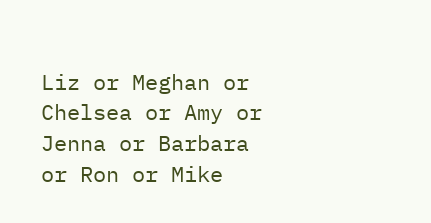Liz or Meghan or Chelsea or Amy or Jenna or Barbara or Ron or Mike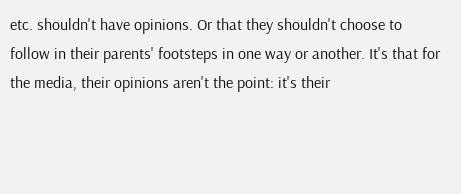etc. shouldn't have opinions. Or that they shouldn't choose to follow in their parents' footsteps in one way or another. It's that for the media, their opinions aren't the point: it's their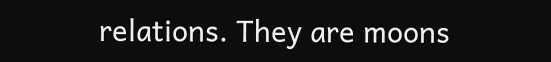relations. They are moons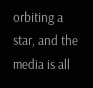orbiting a star, and the media is all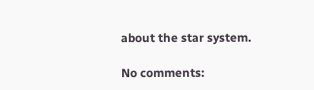about the star system.

No comments: